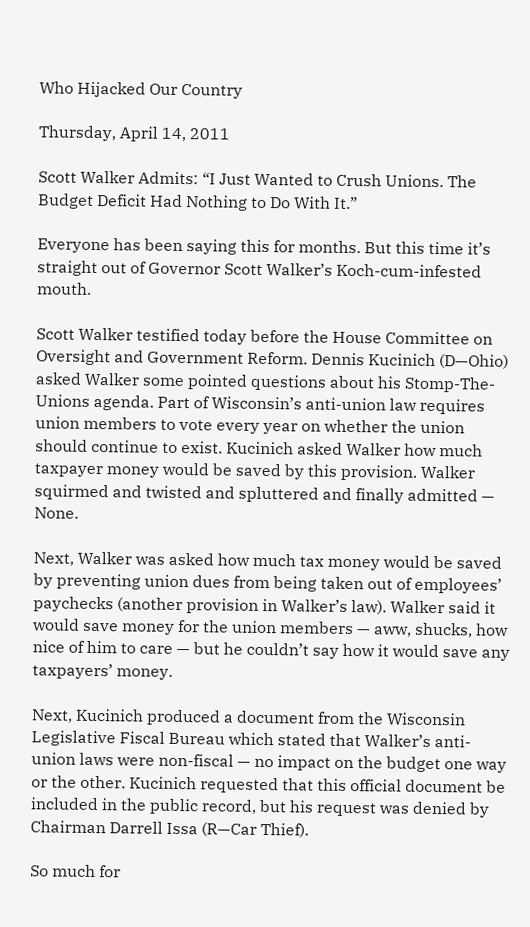Who Hijacked Our Country

Thursday, April 14, 2011

Scott Walker Admits: “I Just Wanted to Crush Unions. The Budget Deficit Had Nothing to Do With It.”

Everyone has been saying this for months. But this time it’s straight out of Governor Scott Walker’s Koch-cum-infested mouth.

Scott Walker testified today before the House Committee on Oversight and Government Reform. Dennis Kucinich (D—Ohio) asked Walker some pointed questions about his Stomp-The-Unions agenda. Part of Wisconsin’s anti-union law requires union members to vote every year on whether the union should continue to exist. Kucinich asked Walker how much taxpayer money would be saved by this provision. Walker squirmed and twisted and spluttered and finally admitted — None.

Next, Walker was asked how much tax money would be saved by preventing union dues from being taken out of employees’ paychecks (another provision in Walker’s law). Walker said it would save money for the union members — aww, shucks, how nice of him to care — but he couldn’t say how it would save any taxpayers’ money.

Next, Kucinich produced a document from the Wisconsin Legislative Fiscal Bureau which stated that Walker’s anti-union laws were non-fiscal — no impact on the budget one way or the other. Kucinich requested that this official document be included in the public record, but his request was denied by Chairman Darrell Issa (R—Car Thief).

So much for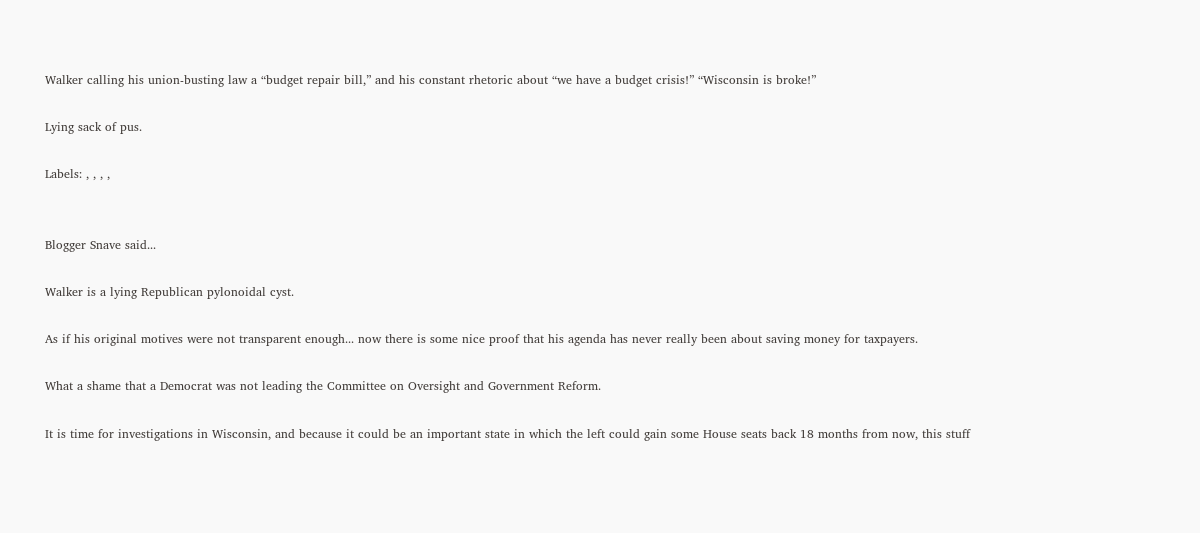Walker calling his union-busting law a “budget repair bill,” and his constant rhetoric about “we have a budget crisis!” “Wisconsin is broke!”

Lying sack of pus.

Labels: , , , ,


Blogger Snave said...

Walker is a lying Republican pylonoidal cyst.

As if his original motives were not transparent enough... now there is some nice proof that his agenda has never really been about saving money for taxpayers.

What a shame that a Democrat was not leading the Committee on Oversight and Government Reform.

It is time for investigations in Wisconsin, and because it could be an important state in which the left could gain some House seats back 18 months from now, this stuff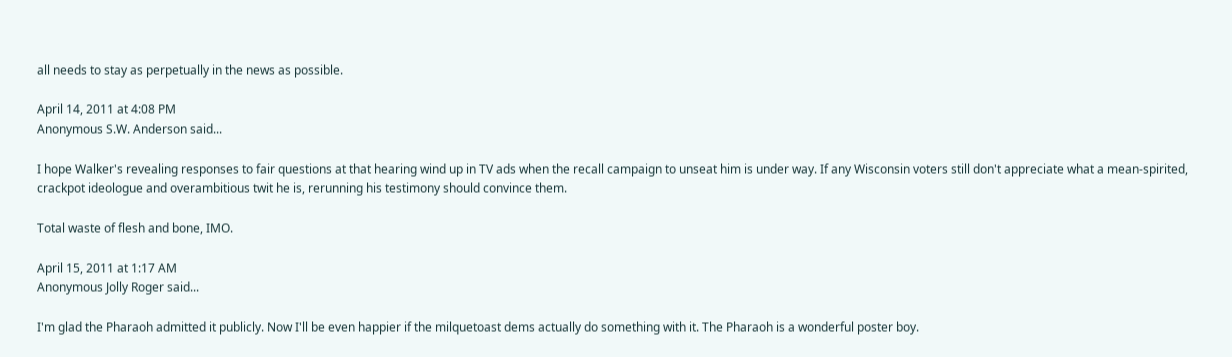all needs to stay as perpetually in the news as possible.

April 14, 2011 at 4:08 PM
Anonymous S.W. Anderson said...

I hope Walker's revealing responses to fair questions at that hearing wind up in TV ads when the recall campaign to unseat him is under way. If any Wisconsin voters still don't appreciate what a mean-spirited, crackpot ideologue and overambitious twit he is, rerunning his testimony should convince them.

Total waste of flesh and bone, IMO.

April 15, 2011 at 1:17 AM
Anonymous Jolly Roger said...

I'm glad the Pharaoh admitted it publicly. Now I'll be even happier if the milquetoast dems actually do something with it. The Pharaoh is a wonderful poster boy.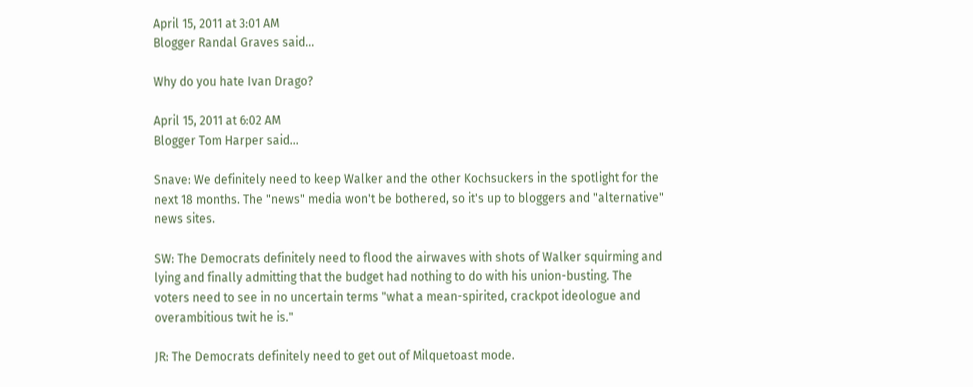April 15, 2011 at 3:01 AM
Blogger Randal Graves said...

Why do you hate Ivan Drago?

April 15, 2011 at 6:02 AM
Blogger Tom Harper said...

Snave: We definitely need to keep Walker and the other Kochsuckers in the spotlight for the next 18 months. The "news" media won't be bothered, so it's up to bloggers and "alternative" news sites.

SW: The Democrats definitely need to flood the airwaves with shots of Walker squirming and lying and finally admitting that the budget had nothing to do with his union-busting. The voters need to see in no uncertain terms "what a mean-spirited, crackpot ideologue and overambitious twit he is."

JR: The Democrats definitely need to get out of Milquetoast mode.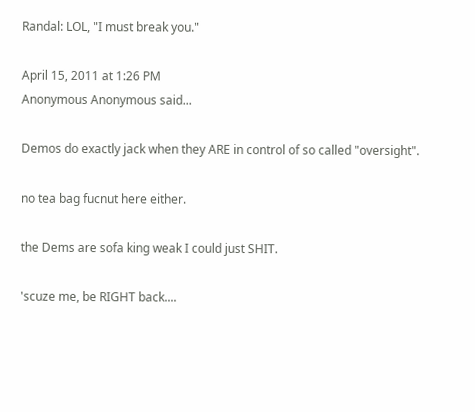Randal: LOL, "I must break you."

April 15, 2011 at 1:26 PM
Anonymous Anonymous said...

Demos do exactly jack when they ARE in control of so called "oversight".

no tea bag fucnut here either.

the Dems are sofa king weak I could just SHIT.

'scuze me, be RIGHT back....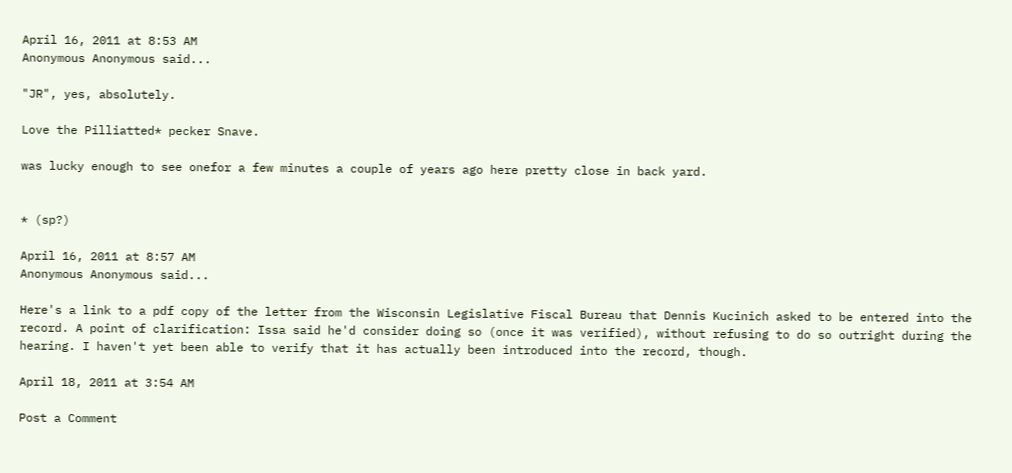April 16, 2011 at 8:53 AM
Anonymous Anonymous said...

"JR", yes, absolutely.

Love the Pilliatted* pecker Snave.

was lucky enough to see onefor a few minutes a couple of years ago here pretty close in back yard.


* (sp?)

April 16, 2011 at 8:57 AM
Anonymous Anonymous said...

Here's a link to a pdf copy of the letter from the Wisconsin Legislative Fiscal Bureau that Dennis Kucinich asked to be entered into the record. A point of clarification: Issa said he'd consider doing so (once it was verified), without refusing to do so outright during the hearing. I haven't yet been able to verify that it has actually been introduced into the record, though.

April 18, 2011 at 3:54 AM

Post a Comment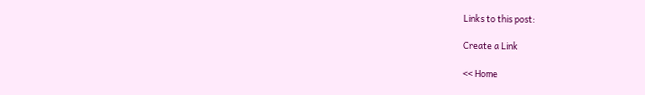Links to this post:

Create a Link

<< Home